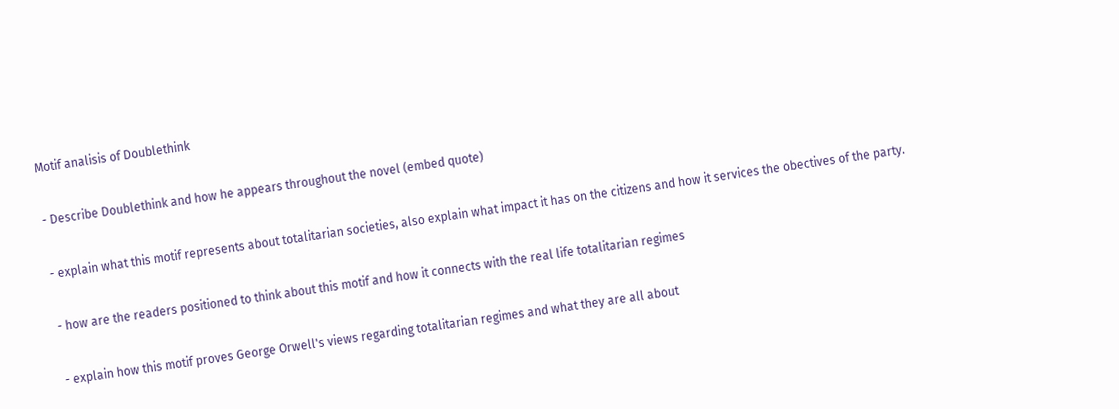Motif analisis of Doublethink

- Describe Doublethink and how he appears throughout the novel (embed quote)

- explain what this motif represents about totalitarian societies, also explain what impact it has on the citizens and how it services the obectives of the party.

- how are the readers positioned to think about this motif and how it connects with the real life totalitarian regimes

- explain how this motif proves George Orwell's views regarding totalitarian regimes and what they are all about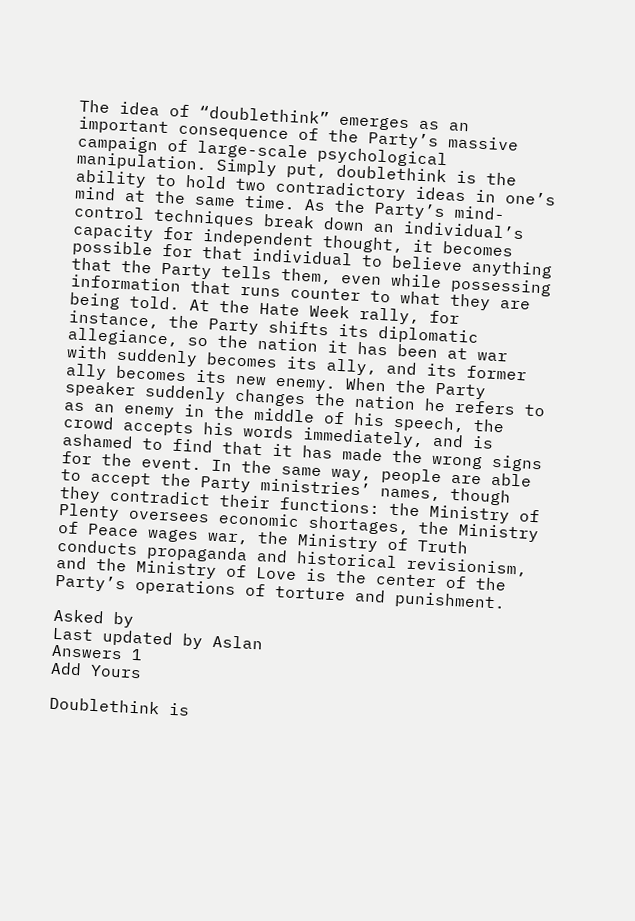The idea of “doublethink” emerges as an important consequence of the Party’s massive campaign of large-scale psychological manipulation. Simply put, doublethink is the ability to hold two contradictory ideas in one’s mind at the same time. As the Party’s mind-control techniques break down an individual’s capacity for independent thought, it becomes possible for that individual to believe anything that the Party tells them, even while possessing information that runs counter to what they are being told. At the Hate Week rally, for instance, the Party shifts its diplomatic allegiance, so the nation it has been at war with suddenly becomes its ally, and its former ally becomes its new enemy. When the Party speaker suddenly changes the nation he refers to as an enemy in the middle of his speech, the crowd accepts his words immediately, and is ashamed to find that it has made the wrong signs for the event. In the same way, people are able to accept the Party ministries’ names, though they contradict their functions: the Ministry of Plenty oversees economic shortages, the Ministry of Peace wages war, the Ministry of Truth conducts propaganda and historical revisionism, and the Ministry of Love is the center of the Party’s operations of torture and punishment.

Asked by
Last updated by Aslan
Answers 1
Add Yours

Doublethink is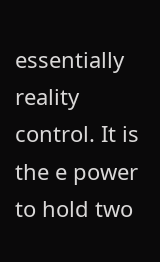essentially reality control. It is the e power to hold two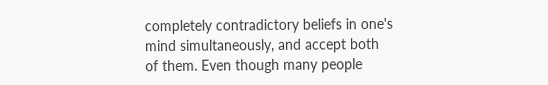completely contradictory beliefs in one's mind simultaneously, and accept both of them. Even though many people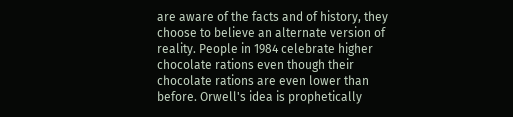are aware of the facts and of history, they choose to believe an alternate version of reality. People in 1984 celebrate higher chocolate rations even though their chocolate rations are even lower than before. Orwell's idea is prophetically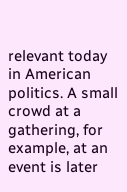relevant today in American politics. A small crowd at a gathering, for example, at an event is later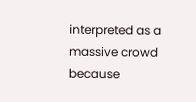interpreted as a massive crowd because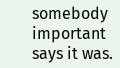somebody important says it was.